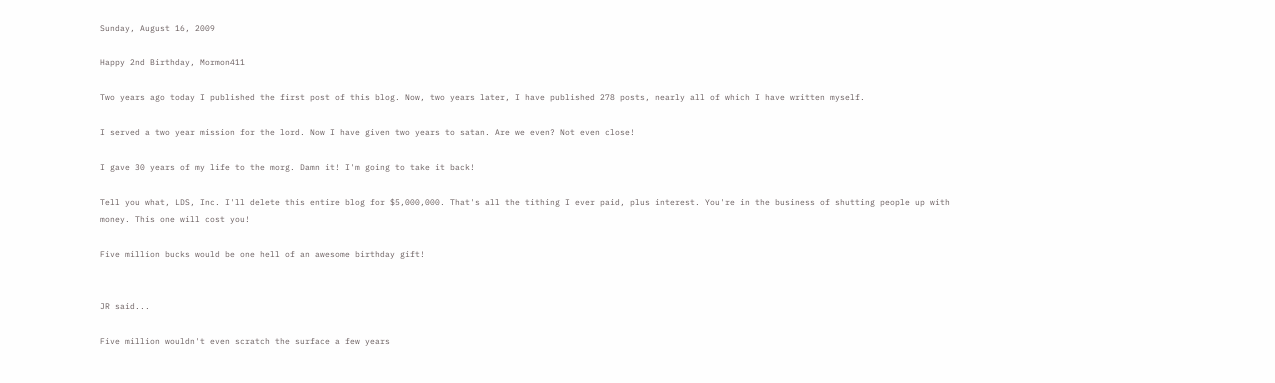Sunday, August 16, 2009

Happy 2nd Birthday, Mormon411

Two years ago today I published the first post of this blog. Now, two years later, I have published 278 posts, nearly all of which I have written myself.

I served a two year mission for the lord. Now I have given two years to satan. Are we even? Not even close!

I gave 30 years of my life to the morg. Damn it! I'm going to take it back!

Tell you what, LDS, Inc. I'll delete this entire blog for $5,000,000. That's all the tithing I ever paid, plus interest. You're in the business of shutting people up with money. This one will cost you!

Five million bucks would be one hell of an awesome birthday gift!


JR said...

Five million wouldn't even scratch the surface a few years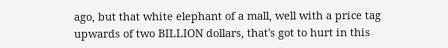ago, but that white elephant of a mall, well with a price tag upwards of two BILLION dollars, that's got to hurt in this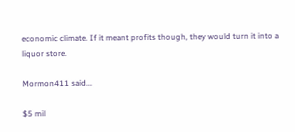economic climate. If it meant profits though, they would turn it into a liquor store.

Mormon411 said...

$5 mil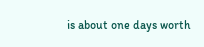is about one days worth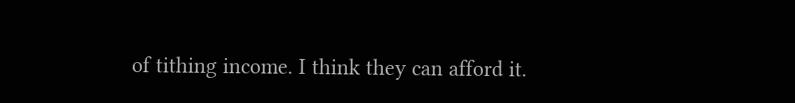of tithing income. I think they can afford it.